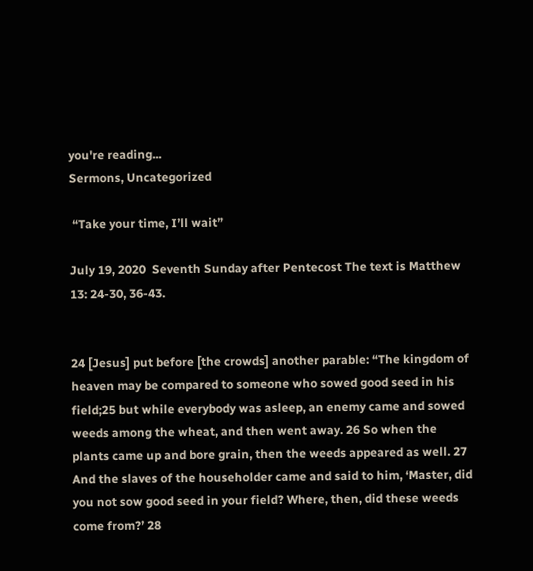you're reading...
Sermons, Uncategorized

 “Take your time, I’ll wait”

July 19, 2020  Seventh Sunday after Pentecost The text is Matthew 13: 24-30, 36-43.


24 [Jesus] put before [the crowds] another parable: “The kingdom of heaven may be compared to someone who sowed good seed in his field;25 but while everybody was asleep, an enemy came and sowed weeds among the wheat, and then went away. 26 So when the plants came up and bore grain, then the weeds appeared as well. 27 And the slaves of the householder came and said to him, ‘Master, did you not sow good seed in your field? Where, then, did these weeds come from?’ 28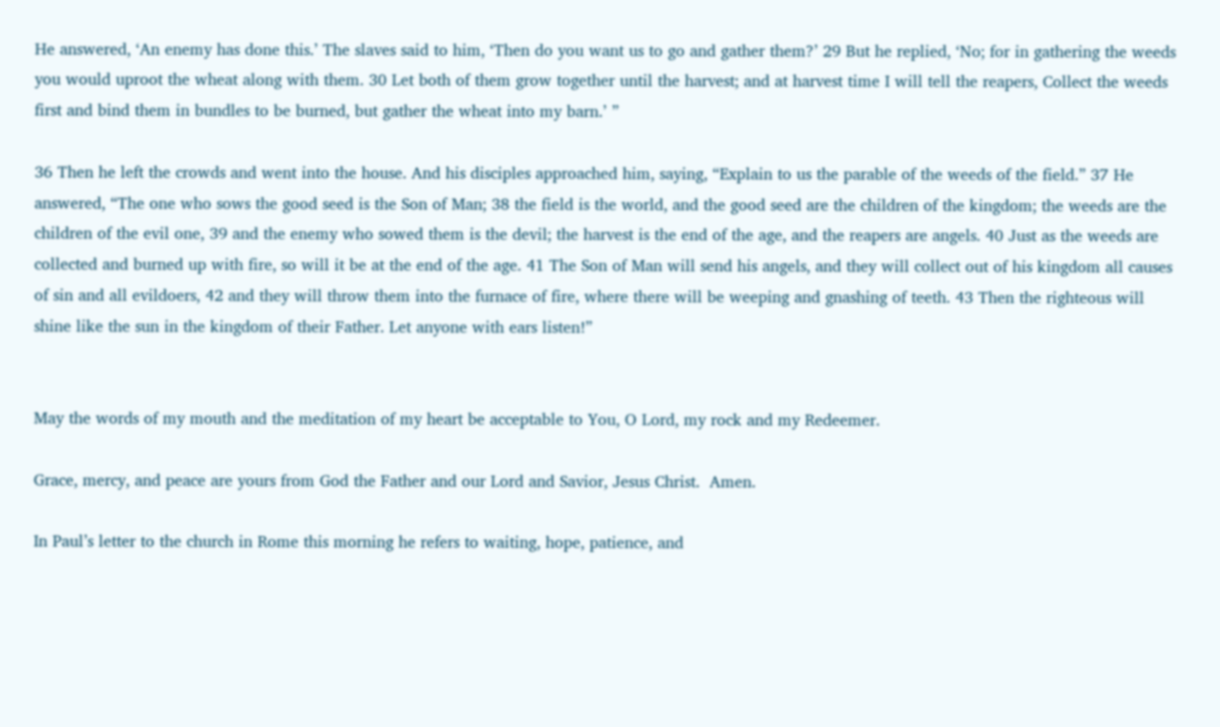He answered, ‘An enemy has done this.’ The slaves said to him, ‘Then do you want us to go and gather them?’ 29 But he replied, ‘No; for in gathering the weeds you would uproot the wheat along with them. 30 Let both of them grow together until the harvest; and at harvest time I will tell the reapers, Collect the weeds first and bind them in bundles to be burned, but gather the wheat into my barn.’ ”

36 Then he left the crowds and went into the house. And his disciples approached him, saying, “Explain to us the parable of the weeds of the field.” 37 He answered, “The one who sows the good seed is the Son of Man; 38 the field is the world, and the good seed are the children of the kingdom; the weeds are the children of the evil one, 39 and the enemy who sowed them is the devil; the harvest is the end of the age, and the reapers are angels. 40 Just as the weeds are collected and burned up with fire, so will it be at the end of the age. 41 The Son of Man will send his angels, and they will collect out of his kingdom all causes of sin and all evildoers, 42 and they will throw them into the furnace of fire, where there will be weeping and gnashing of teeth. 43 Then the righteous will shine like the sun in the kingdom of their Father. Let anyone with ears listen!”


May the words of my mouth and the meditation of my heart be acceptable to You, O Lord, my rock and my Redeemer.

Grace, mercy, and peace are yours from God the Father and our Lord and Savior, Jesus Christ.  Amen.

In Paul’s letter to the church in Rome this morning he refers to waiting, hope, patience, and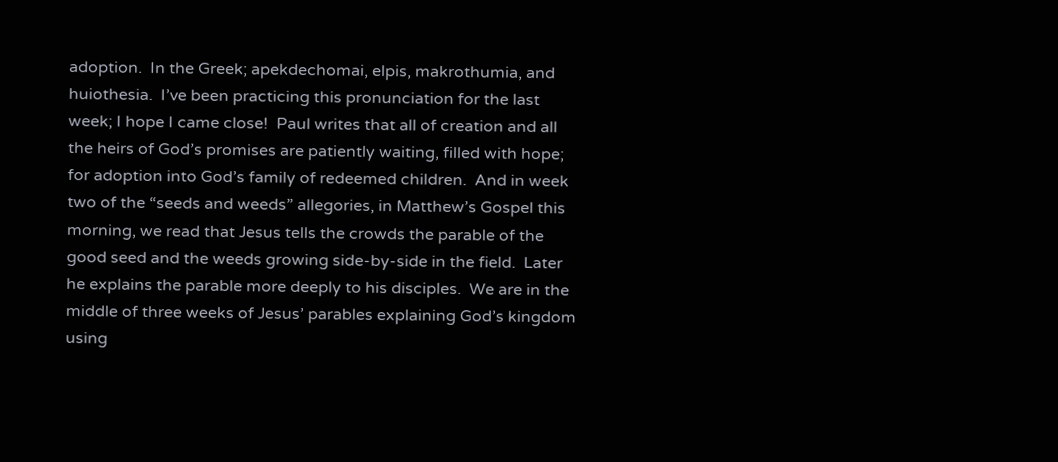adoption.  In the Greek; apekdechomai, elpis, makrothumia, and huiothesia.  I’ve been practicing this pronunciation for the last week; I hope I came close!  Paul writes that all of creation and all the heirs of God’s promises are patiently waiting, filled with hope; for adoption into God’s family of redeemed children.  And in week two of the “seeds and weeds” allegories, in Matthew’s Gospel this morning, we read that Jesus tells the crowds the parable of the good seed and the weeds growing side-by-side in the field.  Later he explains the parable more deeply to his disciples.  We are in the middle of three weeks of Jesus’ parables explaining God’s kingdom using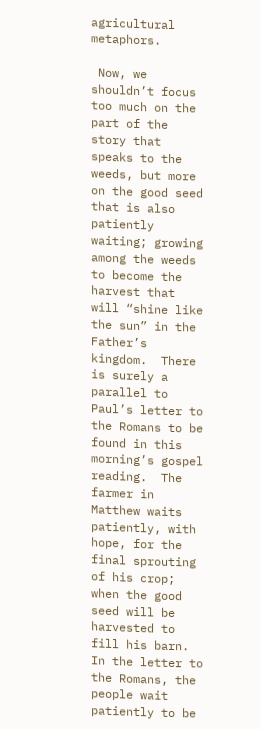agricultural metaphors.

 Now, we shouldn’t focus too much on the part of the story that speaks to the weeds, but more on the good seed that is also patiently waiting; growing among the weeds to become the harvest that will “shine like the sun” in the Father’s kingdom.  There is surely a parallel to Paul’s letter to the Romans to be found in this morning’s gospel reading.  The farmer in Matthew waits patiently, with hope, for the final sprouting of his crop; when the good seed will be harvested to fill his barn.  In the letter to the Romans, the people wait patiently to be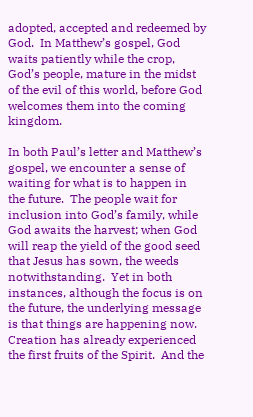adopted, accepted and redeemed by God.  In Matthew’s gospel, God waits patiently while the crop, God’s people, mature in the midst of the evil of this world, before God welcomes them into the coming kingdom.

In both Paul’s letter and Matthew’s gospel, we encounter a sense of waiting for what is to happen in the future.  The people wait for inclusion into God’s family, while God awaits the harvest; when God will reap the yield of the good seed that Jesus has sown, the weeds notwithstanding.  Yet in both instances, although the focus is on the future, the underlying message is that things are happening now.  Creation has already experienced the first fruits of the Spirit.  And the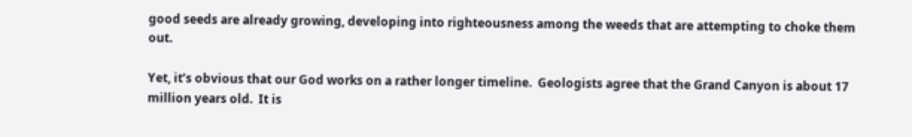good seeds are already growing, developing into righteousness among the weeds that are attempting to choke them out.

Yet, it’s obvious that our God works on a rather longer timeline.  Geologists agree that the Grand Canyon is about 17 million years old.  It is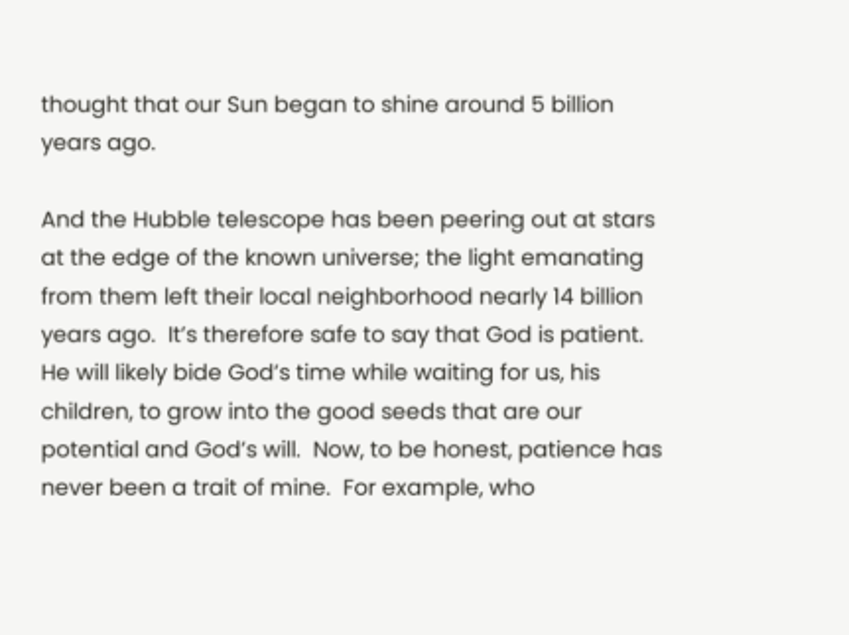thought that our Sun began to shine around 5 billion years ago.

And the Hubble telescope has been peering out at stars at the edge of the known universe; the light emanating from them left their local neighborhood nearly 14 billion years ago.  It’s therefore safe to say that God is patient.  He will likely bide God’s time while waiting for us, his children, to grow into the good seeds that are our potential and God’s will.  Now, to be honest, patience has never been a trait of mine.  For example, who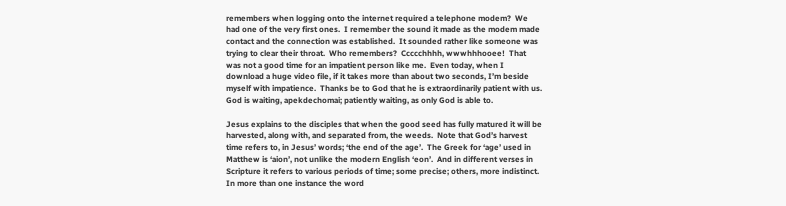remembers when logging onto the internet required a telephone modem?  We had one of the very first ones.  I remember the sound it made as the modem made contact and the connection was established.  It sounded rather like someone was trying to clear their throat.  Who remembers?  Ccccchhhh, wwwhhhooee!  That was not a good time for an impatient person like me.  Even today, when I download a huge video file, if it takes more than about two seconds, I’m beside myself with impatience.  Thanks be to God that he is extraordinarily patient with us.  God is waiting, apekdechomai; patiently waiting, as only God is able to.

Jesus explains to the disciples that when the good seed has fully matured it will be harvested, along with, and separated from, the weeds.  Note that God’s harvest time refers to, in Jesus’ words; ‘the end of the age’.  The Greek for ‘age’ used in Matthew is ‘aion’, not unlike the modern English ‘eon’.  And in different verses in Scripture it refers to various periods of time; some precise; others, more indistinct.  In more than one instance the word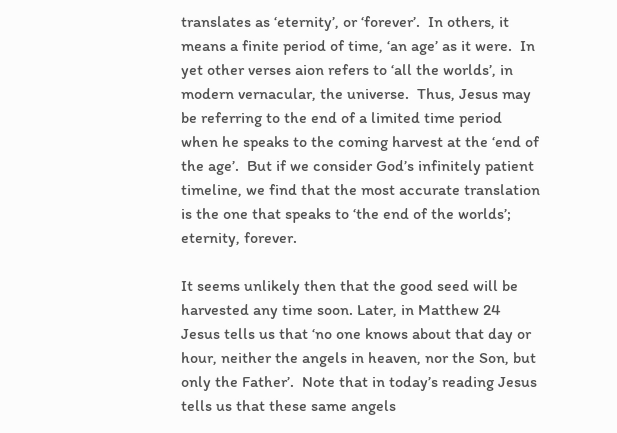translates as ‘eternity’, or ‘forever’.  In others, it means a finite period of time, ‘an age’ as it were.  In yet other verses aion refers to ‘all the worlds’, in modern vernacular, the universe.  Thus, Jesus may be referring to the end of a limited time period when he speaks to the coming harvest at the ‘end of the age’.  But if we consider God’s infinitely patient timeline, we find that the most accurate translation is the one that speaks to ‘the end of the worlds’; eternity, forever.

It seems unlikely then that the good seed will be harvested any time soon. Later, in Matthew 24 Jesus tells us that ‘no one knows about that day or hour, neither the angels in heaven, nor the Son, but only the Father’.  Note that in today’s reading Jesus tells us that these same angels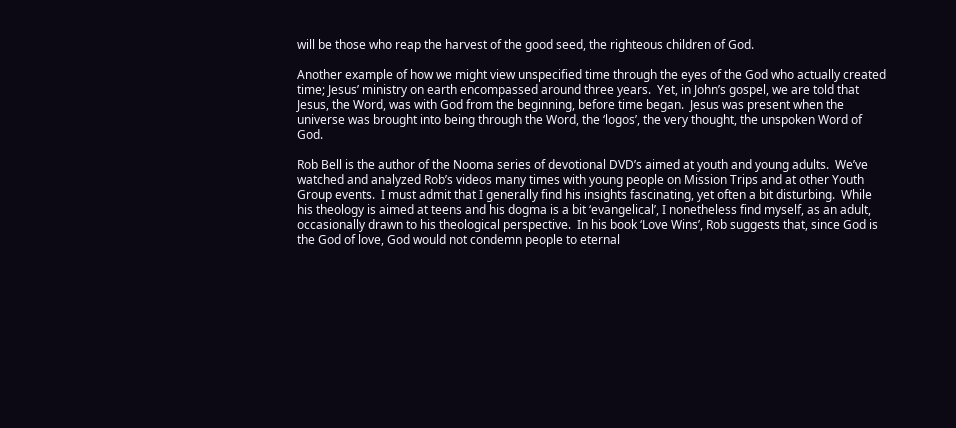will be those who reap the harvest of the good seed, the righteous children of God.

Another example of how we might view unspecified time through the eyes of the God who actually created time; Jesus’ ministry on earth encompassed around three years.  Yet, in John’s gospel, we are told that Jesus, the Word, was with God from the beginning, before time began.  Jesus was present when the universe was brought into being through the Word, the ‘logos’, the very thought, the unspoken Word of God.

Rob Bell is the author of the Nooma series of devotional DVD’s aimed at youth and young adults.  We’ve watched and analyzed Rob’s videos many times with young people on Mission Trips and at other Youth Group events.  I must admit that I generally find his insights fascinating, yet often a bit disturbing.  While his theology is aimed at teens and his dogma is a bit ‘evangelical’, I nonetheless find myself, as an adult, occasionally drawn to his theological perspective.  In his book ‘Love Wins’, Rob suggests that, since God is the God of love, God would not condemn people to eternal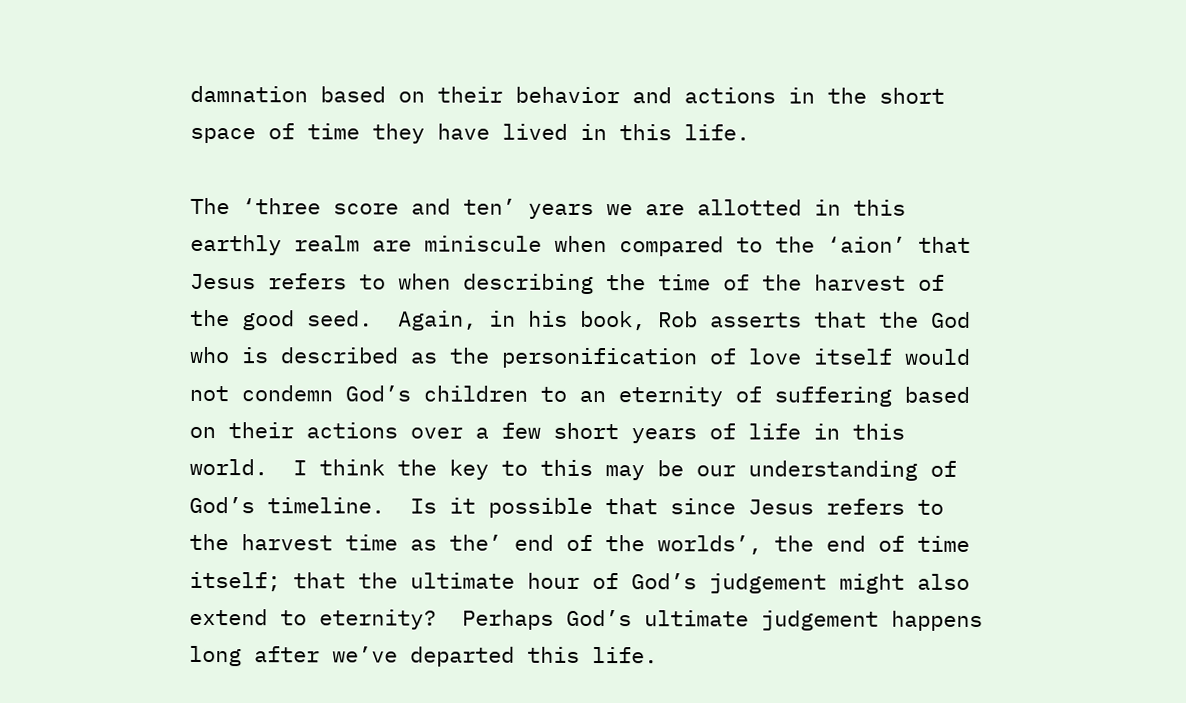damnation based on their behavior and actions in the short space of time they have lived in this life.

The ‘three score and ten’ years we are allotted in this earthly realm are miniscule when compared to the ‘aion’ that Jesus refers to when describing the time of the harvest of the good seed.  Again, in his book, Rob asserts that the God who is described as the personification of love itself would not condemn God’s children to an eternity of suffering based on their actions over a few short years of life in this world.  I think the key to this may be our understanding of God’s timeline.  Is it possible that since Jesus refers to the harvest time as the’ end of the worlds’, the end of time itself; that the ultimate hour of God’s judgement might also extend to eternity?  Perhaps God’s ultimate judgement happens long after we’ve departed this life.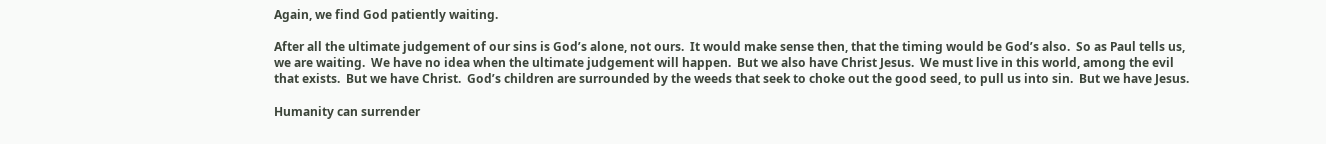Again, we find God patiently waiting.

After all the ultimate judgement of our sins is God’s alone, not ours.  It would make sense then, that the timing would be God’s also.  So as Paul tells us, we are waiting.  We have no idea when the ultimate judgement will happen.  But we also have Christ Jesus.  We must live in this world, among the evil that exists.  But we have Christ.  God’s children are surrounded by the weeds that seek to choke out the good seed, to pull us into sin.  But we have Jesus.

Humanity can surrender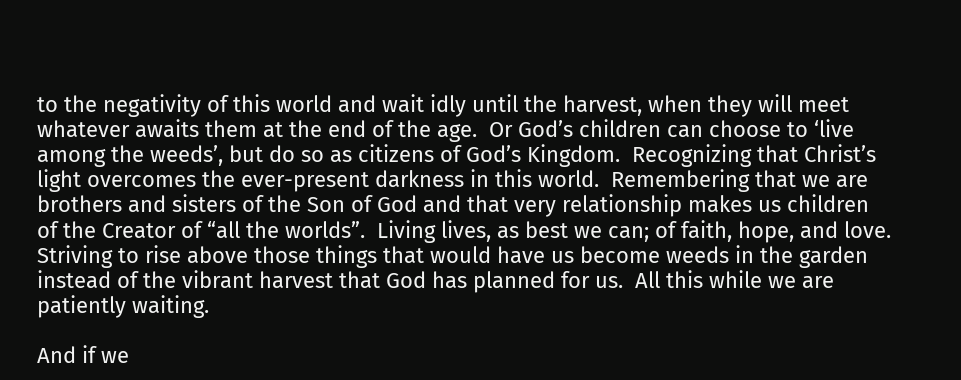to the negativity of this world and wait idly until the harvest, when they will meet whatever awaits them at the end of the age.  Or God’s children can choose to ‘live among the weeds’, but do so as citizens of God’s Kingdom.  Recognizing that Christ’s light overcomes the ever-present darkness in this world.  Remembering that we are brothers and sisters of the Son of God and that very relationship makes us children of the Creator of “all the worlds”.  Living lives, as best we can; of faith, hope, and love.  Striving to rise above those things that would have us become weeds in the garden instead of the vibrant harvest that God has planned for us.  All this while we are patiently waiting.

And if we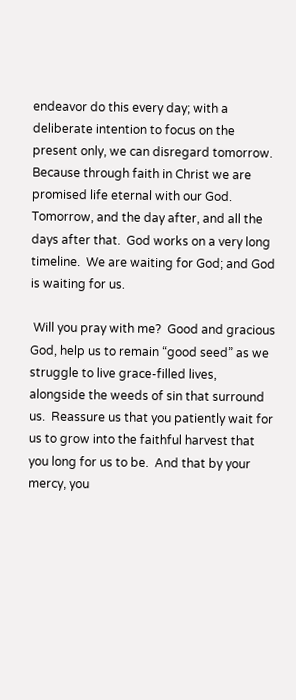endeavor do this every day; with a deliberate intention to focus on the present only, we can disregard tomorrow.  Because through faith in Christ we are promised life eternal with our God.  Tomorrow, and the day after, and all the days after that.  God works on a very long timeline.  We are waiting for God; and God is waiting for us.

 Will you pray with me?  Good and gracious God, help us to remain “good seed” as we struggle to live grace-filled lives, alongside the weeds of sin that surround us.  Reassure us that you patiently wait for us to grow into the faithful harvest that you long for us to be.  And that by your mercy, you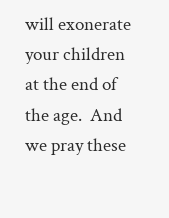will exonerate your children at the end of the age.  And we pray these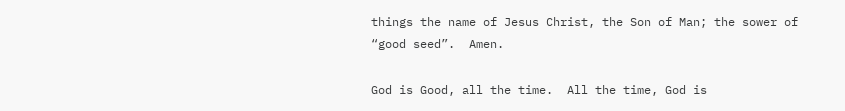things the name of Jesus Christ, the Son of Man; the sower of “good seed”.  Amen.

God is Good, all the time.  All the time, God is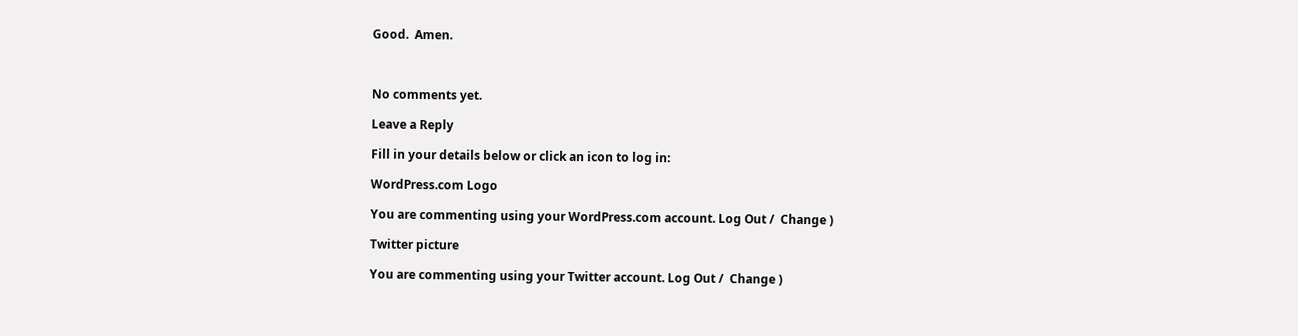Good.  Amen.



No comments yet.

Leave a Reply

Fill in your details below or click an icon to log in:

WordPress.com Logo

You are commenting using your WordPress.com account. Log Out /  Change )

Twitter picture

You are commenting using your Twitter account. Log Out /  Change )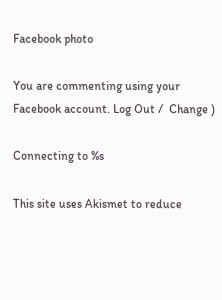Facebook photo

You are commenting using your Facebook account. Log Out /  Change )

Connecting to %s

This site uses Akismet to reduce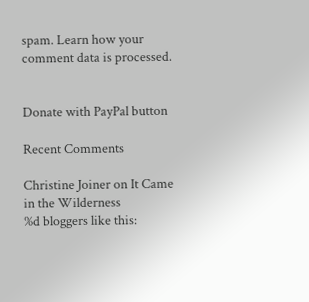spam. Learn how your comment data is processed.


Donate with PayPal button

Recent Comments

Christine Joiner on It Came in the Wilderness
%d bloggers like this: